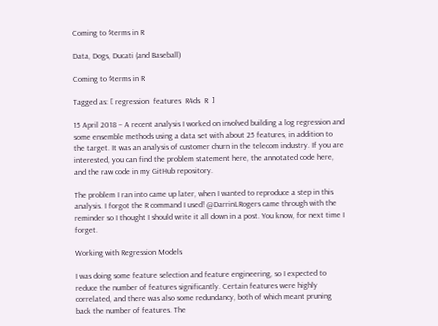Coming to $terms in R

Data, Dogs, Ducati (and Baseball)

Coming to $terms in R

Tagged as: [ regression  features  R4ds  R  ]

15 April 2018 – A recent analysis I worked on involved building a log regression and some ensemble methods using a data set with about 25 features, in addition to the target. It was an analysis of customer churn in the telecom industry. If you are interested, you can find the problem statement here, the annotated code here, and the raw code in my GitHub repository.

The problem I ran into came up later, when I wanted to reproduce a step in this analysis. I forgot the R command I used! @DarrinLRogers came through with the reminder so I thought I should write it all down in a post. You know, for next time I forget.

Working with Regression Models

I was doing some feature selection and feature engineering, so I expected to reduce the number of features significantly. Certain features were highly correlated, and there was also some redundancy, both of which meant pruning back the number of features. The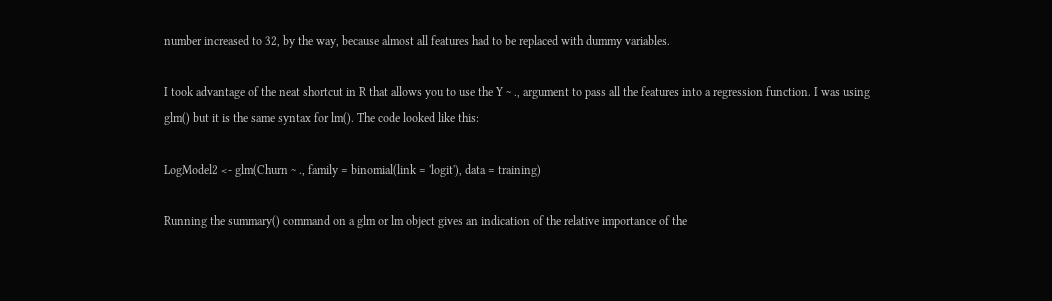number increased to 32, by the way, because almost all features had to be replaced with dummy variables.

I took advantage of the neat shortcut in R that allows you to use the Y ~ ., argument to pass all the features into a regression function. I was using glm() but it is the same syntax for lm(). The code looked like this:

LogModel2 <- glm(Churn ~ ., family = binomial(link = 'logit'), data = training)

Running the summary() command on a glm or lm object gives an indication of the relative importance of the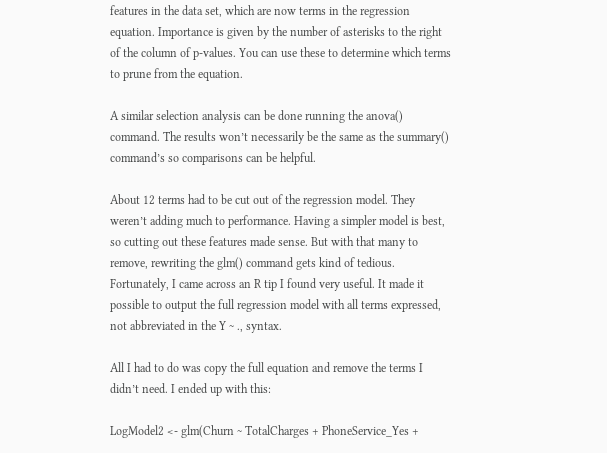features in the data set, which are now terms in the regression equation. Importance is given by the number of asterisks to the right of the column of p-values. You can use these to determine which terms to prune from the equation.

A similar selection analysis can be done running the anova() command. The results won’t necessarily be the same as the summary() command’s so comparisons can be helpful.

About 12 terms had to be cut out of the regression model. They weren’t adding much to performance. Having a simpler model is best, so cutting out these features made sense. But with that many to remove, rewriting the glm() command gets kind of tedious. Fortunately, I came across an R tip I found very useful. It made it possible to output the full regression model with all terms expressed, not abbreviated in the Y ~ ., syntax.

All I had to do was copy the full equation and remove the terms I didn’t need. I ended up with this:

LogModel2 <- glm(Churn ~ TotalCharges + PhoneService_Yes +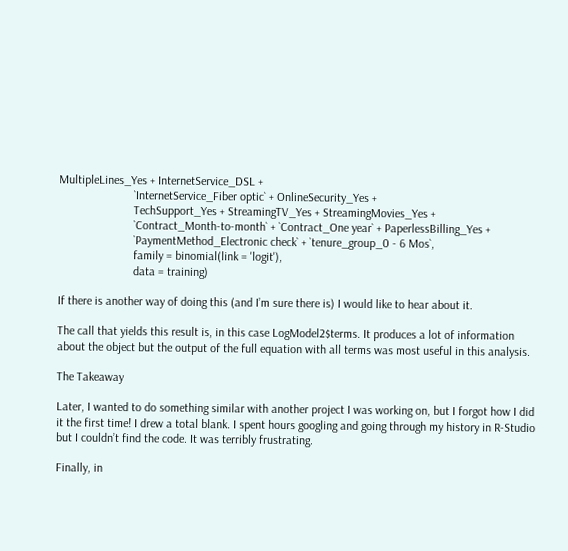MultipleLines_Yes + InternetService_DSL +
                         `InternetService_Fiber optic` + OnlineSecurity_Yes +
                         TechSupport_Yes + StreamingTV_Yes + StreamingMovies_Yes +
                         `Contract_Month-to-month` + `Contract_One year` + PaperlessBilling_Yes +
                         `PaymentMethod_Electronic check` + `tenure_group_0 - 6 Mos`,
                         family = binomial(link = 'logit'),
                         data = training)

If there is another way of doing this (and I’m sure there is) I would like to hear about it.

The call that yields this result is, in this case LogModel2$terms. It produces a lot of information about the object but the output of the full equation with all terms was most useful in this analysis.

The Takeaway

Later, I wanted to do something similar with another project I was working on, but I forgot how I did it the first time! I drew a total blank. I spent hours googling and going through my history in R-Studio but I couldn’t find the code. It was terribly frustrating.

Finally, in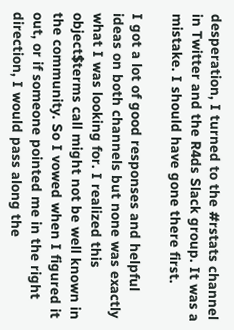desperation, I turned to the #rstats channel in Twitter and the R4ds Slack group. It was a mistake. I should have gone there first.

I got a lot of good responses and helpful ideas on both channels but none was exactly what I was looking for. I realized this object$terms call might not be well known in the community. So I vowed when I figured it out, or if someone pointed me in the right direction, I would pass along the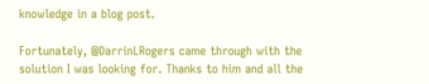knowledge in a blog post.

Fortunately, @DarrinLRogers came through with the solution I was looking for. Thanks to him and all the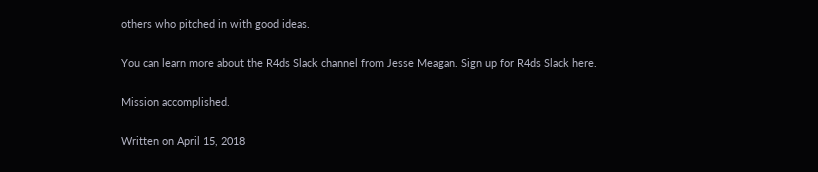others who pitched in with good ideas.

You can learn more about the R4ds Slack channel from Jesse Meagan. Sign up for R4ds Slack here.

Mission accomplished.

Written on April 15, 2018